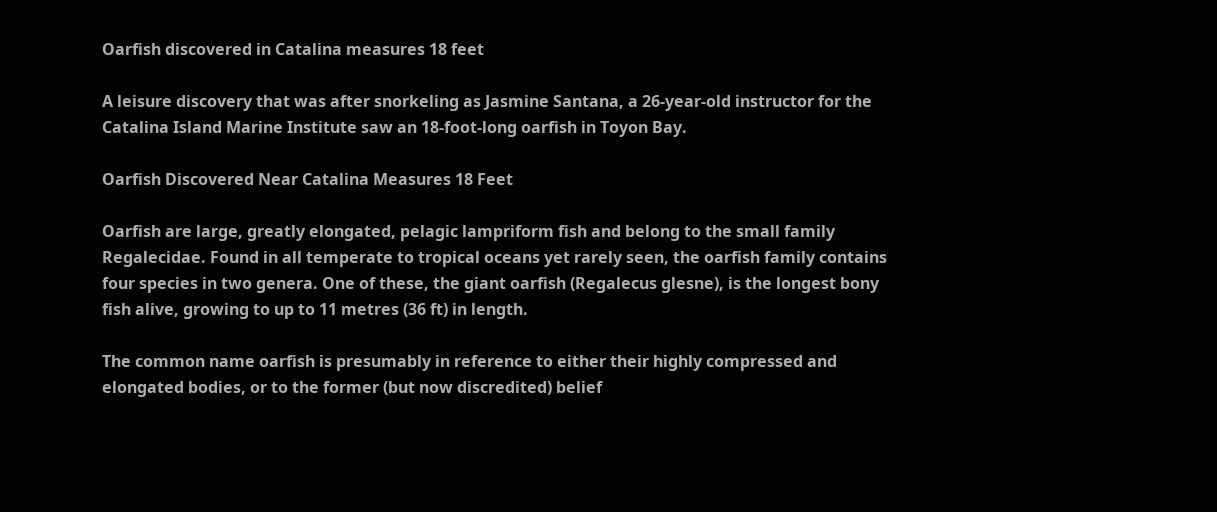Oarfish discovered in Catalina measures 18 feet

A leisure discovery that was after snorkeling as Jasmine Santana, a 26-year-old instructor for the Catalina Island Marine Institute saw an 18-foot-long oarfish in Toyon Bay.

Oarfish Discovered Near Catalina Measures 18 Feet

Oarfish are large, greatly elongated, pelagic lampriform fish and belong to the small family Regalecidae. Found in all temperate to tropical oceans yet rarely seen, the oarfish family contains four species in two genera. One of these, the giant oarfish (Regalecus glesne), is the longest bony fish alive, growing to up to 11 metres (36 ft) in length.

The common name oarfish is presumably in reference to either their highly compressed and elongated bodies, or to the former (but now discredited) belief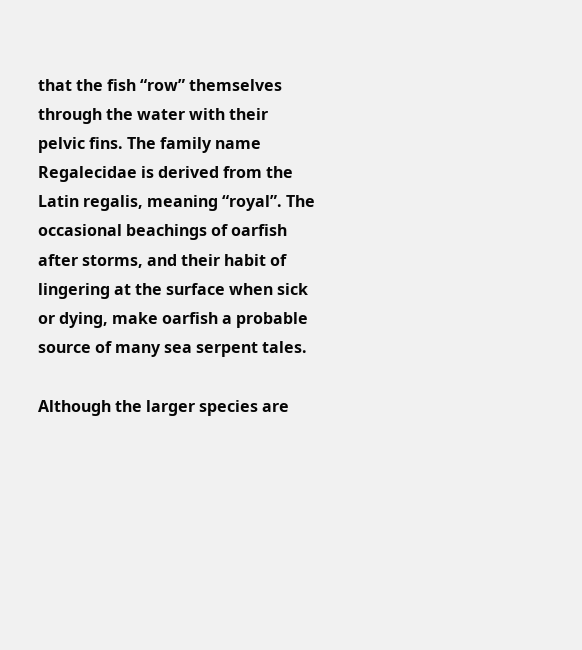that the fish “row” themselves through the water with their pelvic fins. The family name Regalecidae is derived from the Latin regalis, meaning “royal”. The occasional beachings of oarfish after storms, and their habit of lingering at the surface when sick or dying, make oarfish a probable source of many sea serpent tales.

Although the larger species are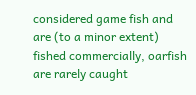considered game fish and are (to a minor extent) fished commercially, oarfish are rarely caught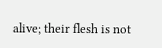alive; their flesh is not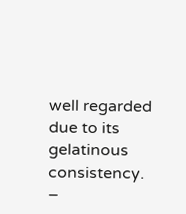well regarded due to its gelatinous consistency. –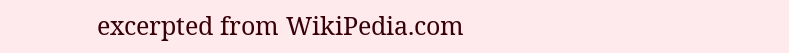excerpted from WikiPedia.com